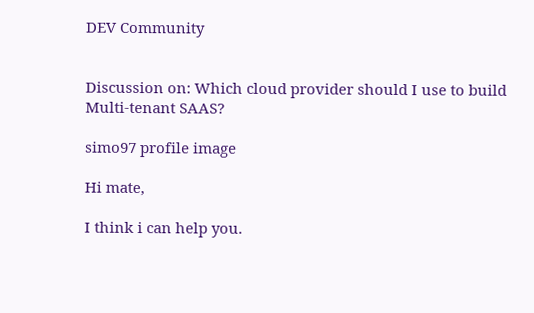DEV Community


Discussion on: Which cloud provider should I use to build Multi-tenant SAAS?

simo97 profile image

Hi mate,

I think i can help you.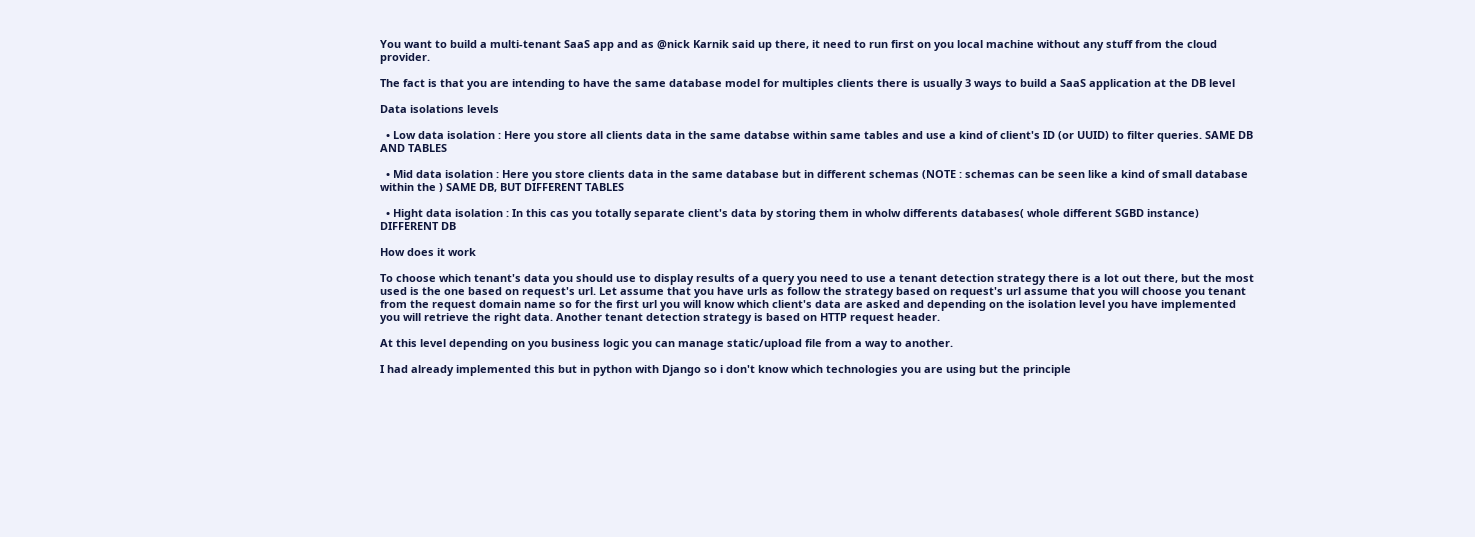You want to build a multi-tenant SaaS app and as @nick Karnik said up there, it need to run first on you local machine without any stuff from the cloud provider.

The fact is that you are intending to have the same database model for multiples clients there is usually 3 ways to build a SaaS application at the DB level

Data isolations levels

  • Low data isolation : Here you store all clients data in the same databse within same tables and use a kind of client's ID (or UUID) to filter queries. SAME DB AND TABLES

  • Mid data isolation : Here you store clients data in the same database but in different schemas (NOTE : schemas can be seen like a kind of small database within the ) SAME DB, BUT DIFFERENT TABLES

  • Hight data isolation : In this cas you totally separate client's data by storing them in wholw differents databases( whole different SGBD instance) DIFFERENT DB

How does it work

To choose which tenant's data you should use to display results of a query you need to use a tenant detection strategy there is a lot out there, but the most used is the one based on request's url. Let assume that you have urls as follow the strategy based on request's url assume that you will choose you tenant from the request domain name so for the first url you will know which client's data are asked and depending on the isolation level you have implemented you will retrieve the right data. Another tenant detection strategy is based on HTTP request header.

At this level depending on you business logic you can manage static/upload file from a way to another.

I had already implemented this but in python with Django so i don't know which technologies you are using but the principle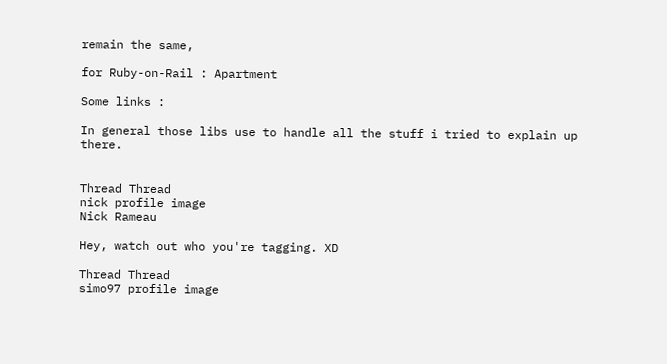remain the same,

for Ruby-on-Rail : Apartment

Some links :

In general those libs use to handle all the stuff i tried to explain up there.


Thread Thread
nick profile image
Nick Rameau

Hey, watch out who you're tagging. XD

Thread Thread
simo97 profile image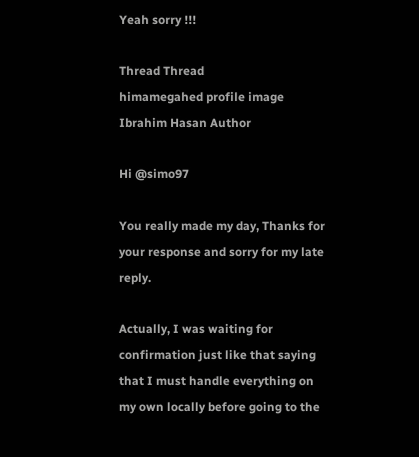Yeah sorry !!!

Thread Thread
himamegahed profile image
Ibrahim Hasan Author

Hi @simo97

You really made my day, Thanks for your response and sorry for my late reply.

Actually, I was waiting for confirmation just like that saying that I must handle everything on my own locally before going to the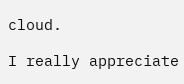cloud.

I really appreciate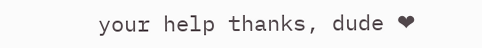your help thanks, dude ❤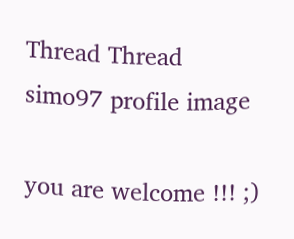Thread Thread
simo97 profile image

you are welcome !!! ;)